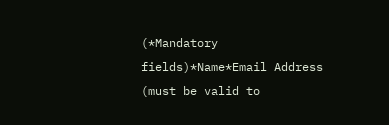(*Mandatory fields)*Name*Email Address (must be valid to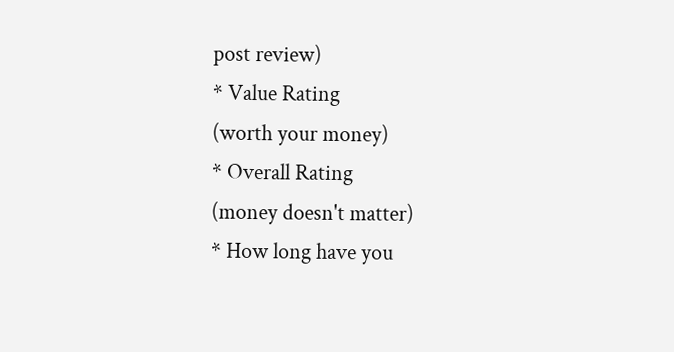post review)
* Value Rating
(worth your money)
* Overall Rating
(money doesn't matter)
* How long have you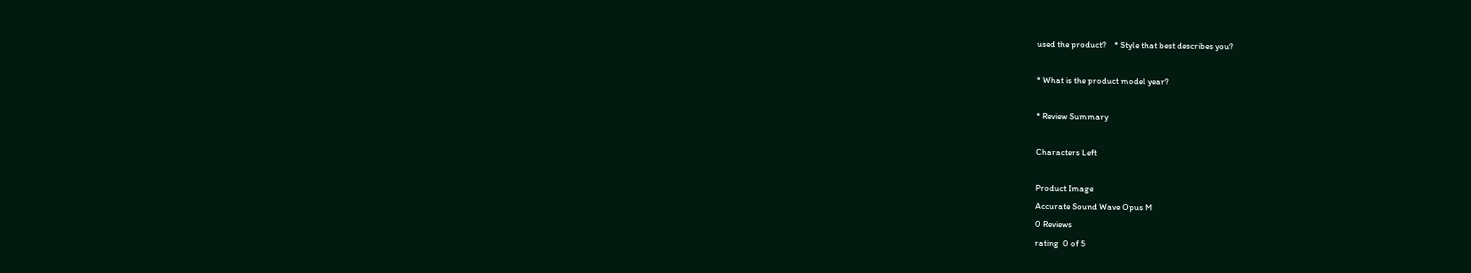used the product?    * Style that best describes you?

* What is the product model year?

* Review Summary

Characters Left

Product Image
Accurate Sound Wave Opus M
0 Reviews
rating  0 of 5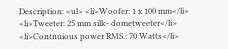Description: <ul> <li>Woofer: 1 x 100 mm</li> <li>Tweeter: 25 mm silk- dometweeter</li> <li>Contnuious power RMS.: 70 Watts</li>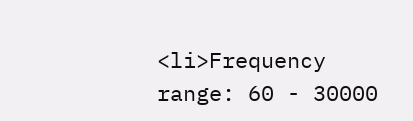<li>Frequency range: 60 - 30000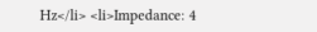Hz</li> <li>Impedance: 4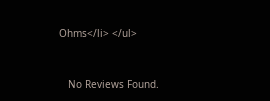Ohms</li> </ul>


   No Reviews Found.